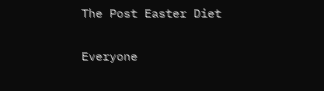The Post Easter Diet

Everyone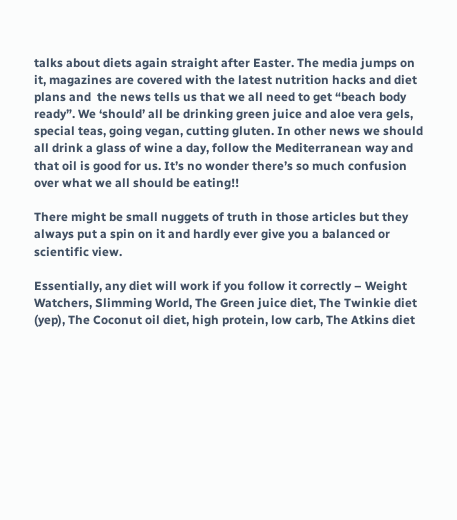talks about diets again straight after Easter. The media jumps on it, magazines are covered with the latest nutrition hacks and diet plans and  the news tells us that we all need to get “beach body ready”. We ‘should’ all be drinking green juice and aloe vera gels, special teas, going vegan, cutting gluten. In other news we should all drink a glass of wine a day, follow the Mediterranean way and that oil is good for us. It’s no wonder there’s so much confusion over what we all should be eating!!

There might be small nuggets of truth in those articles but they always put a spin on it and hardly ever give you a balanced or scientific view.

Essentially, any diet will work if you follow it correctly – Weight Watchers, Slimming World, The Green juice diet, The Twinkie diet (yep), The Coconut oil diet, high protein, low carb, The Atkins diet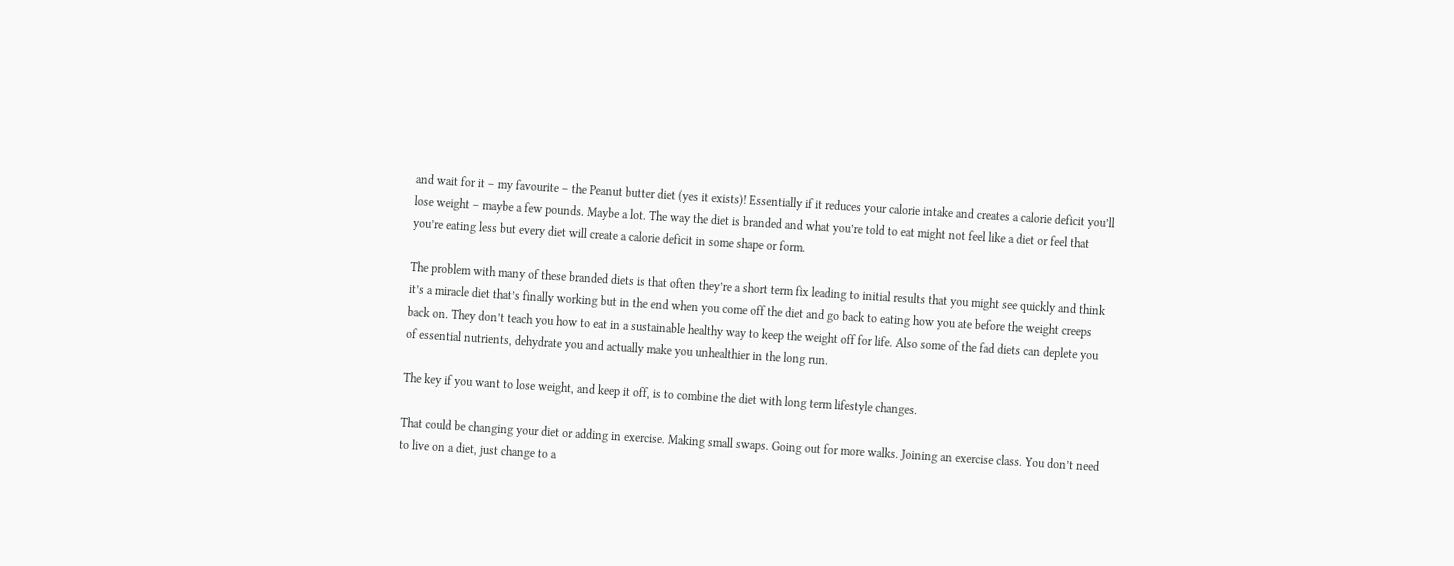and wait for it – my favourite – the Peanut butter diet (yes it exists)! Essentially if it reduces your calorie intake and creates a calorie deficit you’ll lose weight – maybe a few pounds. Maybe a lot. The way the diet is branded and what you’re told to eat might not feel like a diet or feel that you’re eating less but every diet will create a calorie deficit in some shape or form.

The problem with many of these branded diets is that often they’re a short term fix leading to initial results that you might see quickly and think it’s a miracle diet that’s finally working but in the end when you come off the diet and go back to eating how you ate before the weight creeps back on. They don’t teach you how to eat in a sustainable healthy way to keep the weight off for life. Also some of the fad diets can deplete you of essential nutrients, dehydrate you and actually make you unhealthier in the long run.

The key if you want to lose weight, and keep it off, is to combine the diet with long term lifestyle changes.

That could be changing your diet or adding in exercise. Making small swaps. Going out for more walks. Joining an exercise class. You don’t need to live on a diet, just change to a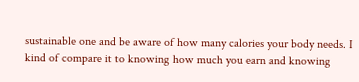sustainable one and be aware of how many calories your body needs. I kind of compare it to knowing how much you earn and knowing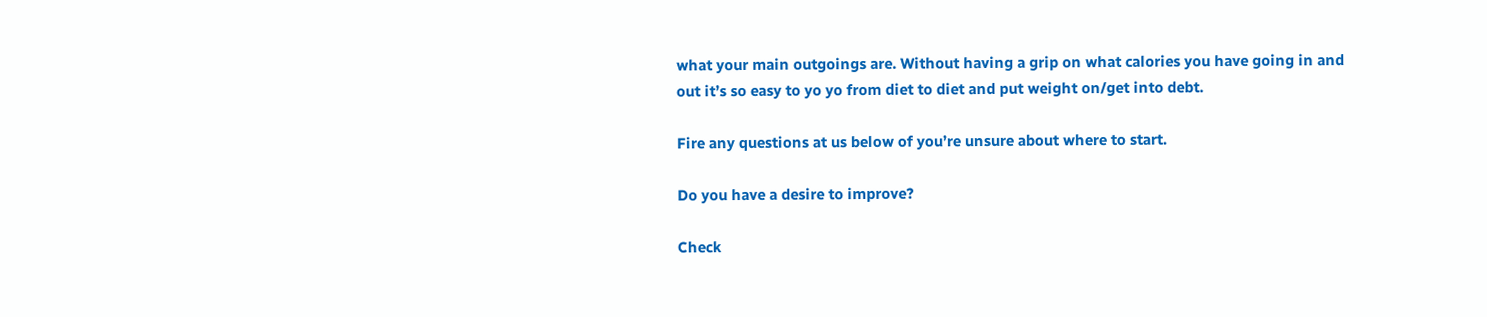what your main outgoings are. Without having a grip on what calories you have going in and out it’s so easy to yo yo from diet to diet and put weight on/get into debt.

Fire any questions at us below of you’re unsure about where to start.

Do you have a desire to improve?

Check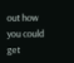out how you could get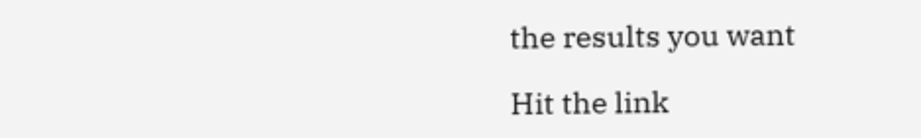the results you want

Hit the link